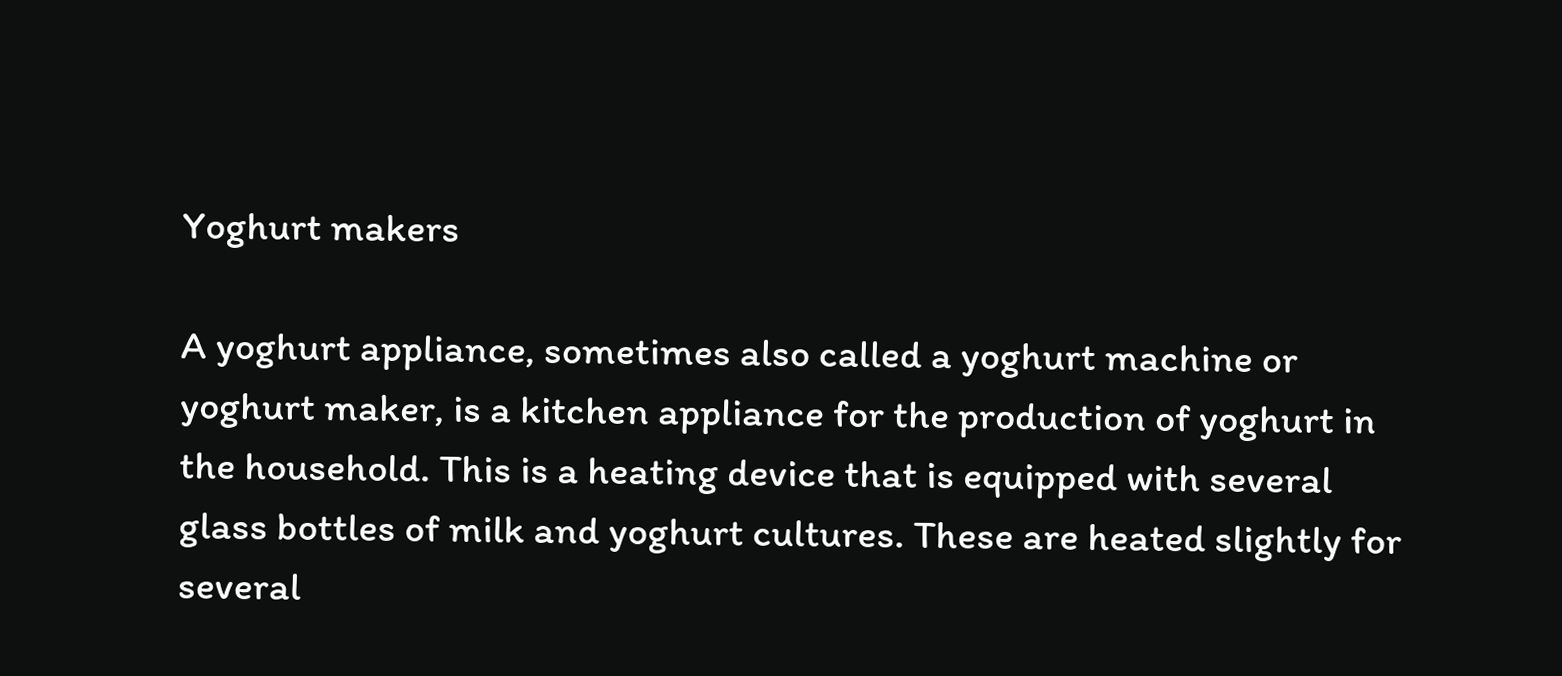Yoghurt makers

A yoghurt appliance, sometimes also called a yoghurt machine or yoghurt maker, is a kitchen appliance for the production of yoghurt in the household. This is a heating device that is equipped with several glass bottles of milk and yoghurt cultures. These are heated slightly for several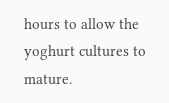hours to allow the yoghurt cultures to mature.